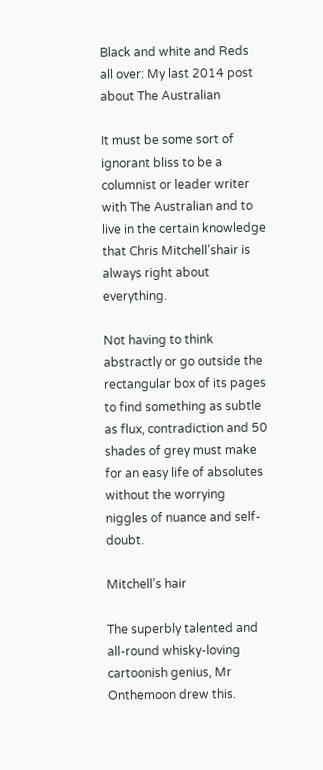Black and white and Reds all over: My last 2014 post about The Australian

It must be some sort of ignorant bliss to be a columnist or leader writer with The Australian and to live in the certain knowledge that Chris Mitchell’shair is always right about everything.

Not having to think abstractly or go outside the rectangular box of its pages to find something as subtle as flux, contradiction and 50 shades of grey must make for an easy life of absolutes without the worrying niggles of nuance and self-doubt.

Mitchell's hair

The superbly talented and all-round whisky-loving cartoonish genius, Mr Onthemoon drew this.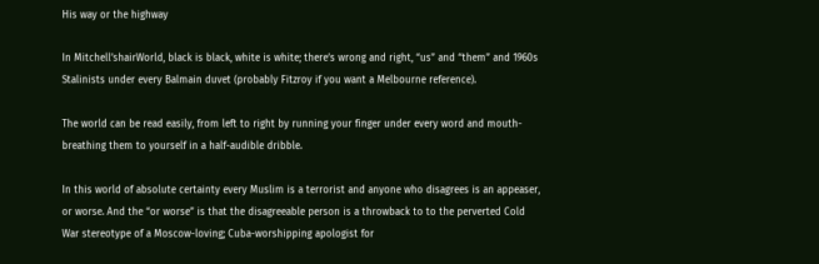His way or the highway

In Mitchell’shairWorld, black is black, white is white; there’s wrong and right, “us” and “them” and 1960s Stalinists under every Balmain duvet (probably Fitzroy if you want a Melbourne reference).

The world can be read easily, from left to right by running your finger under every word and mouth-breathing them to yourself in a half-audible dribble.

In this world of absolute certainty every Muslim is a terrorist and anyone who disagrees is an appeaser, or worse. And the “or worse” is that the disagreeable person is a throwback to to the perverted Cold War stereotype of a Moscow-loving; Cuba-worshipping apologist for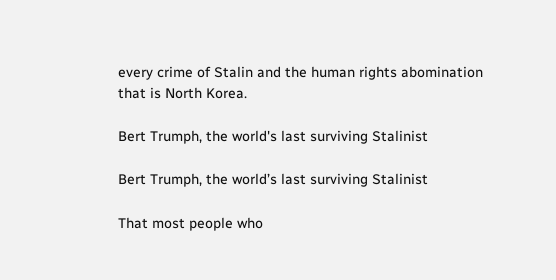every crime of Stalin and the human rights abomination that is North Korea.

Bert Trumph, the world's last surviving Stalinist

Bert Trumph, the world’s last surviving Stalinist

That most people who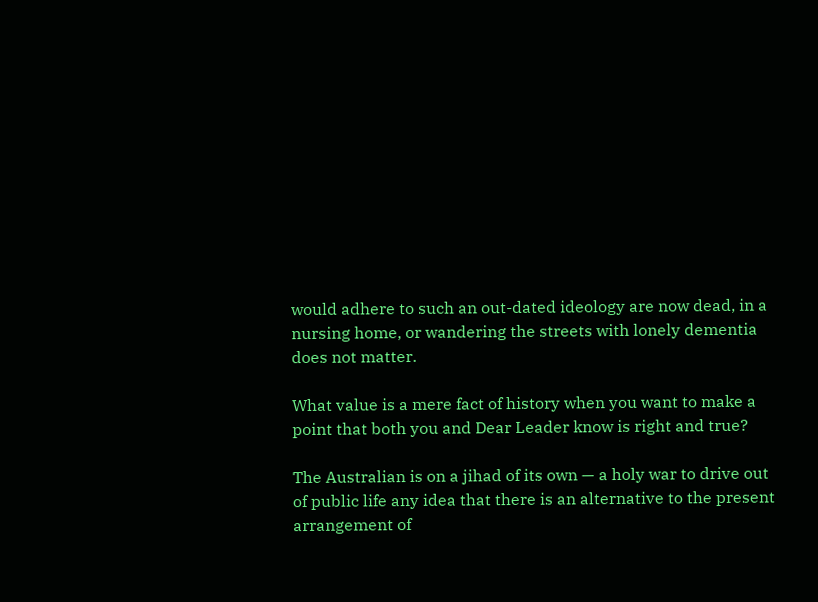would adhere to such an out-dated ideology are now dead, in a nursing home, or wandering the streets with lonely dementia does not matter.

What value is a mere fact of history when you want to make a point that both you and Dear Leader know is right and true?

The Australian is on a jihad of its own — a holy war to drive out of public life any idea that there is an alternative to the present arrangement of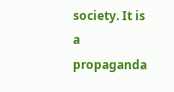society. It is a propaganda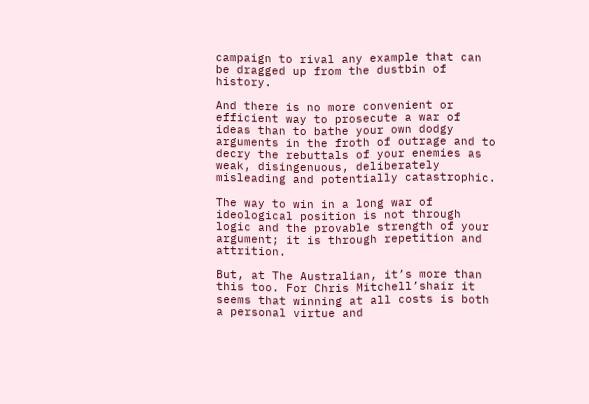campaign to rival any example that can be dragged up from the dustbin of history.

And there is no more convenient or efficient way to prosecute a war of ideas than to bathe your own dodgy arguments in the froth of outrage and to decry the rebuttals of your enemies as weak, disingenuous, deliberately misleading and potentially catastrophic.

The way to win in a long war of ideological position is not through logic and the provable strength of your argument; it is through repetition and attrition.

But, at The Australian, it’s more than this too. For Chris Mitchell’shair it seems that winning at all costs is both a personal virtue and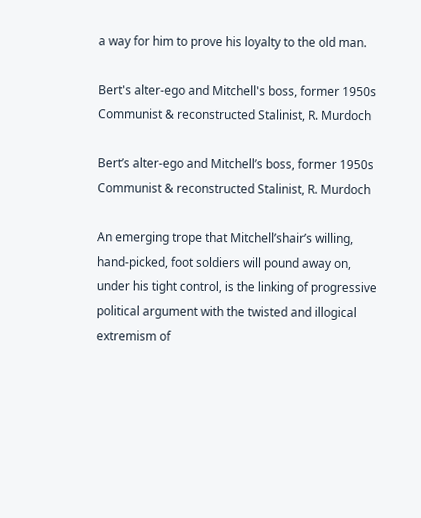a way for him to prove his loyalty to the old man.

Bert's alter-ego and Mitchell's boss, former 1950s Communist & reconstructed Stalinist, R. Murdoch

Bert’s alter-ego and Mitchell’s boss, former 1950s Communist & reconstructed Stalinist, R. Murdoch

An emerging trope that Mitchell’shair’s willing, hand-picked, foot soldiers will pound away on, under his tight control, is the linking of progressive political argument with the twisted and illogical extremism of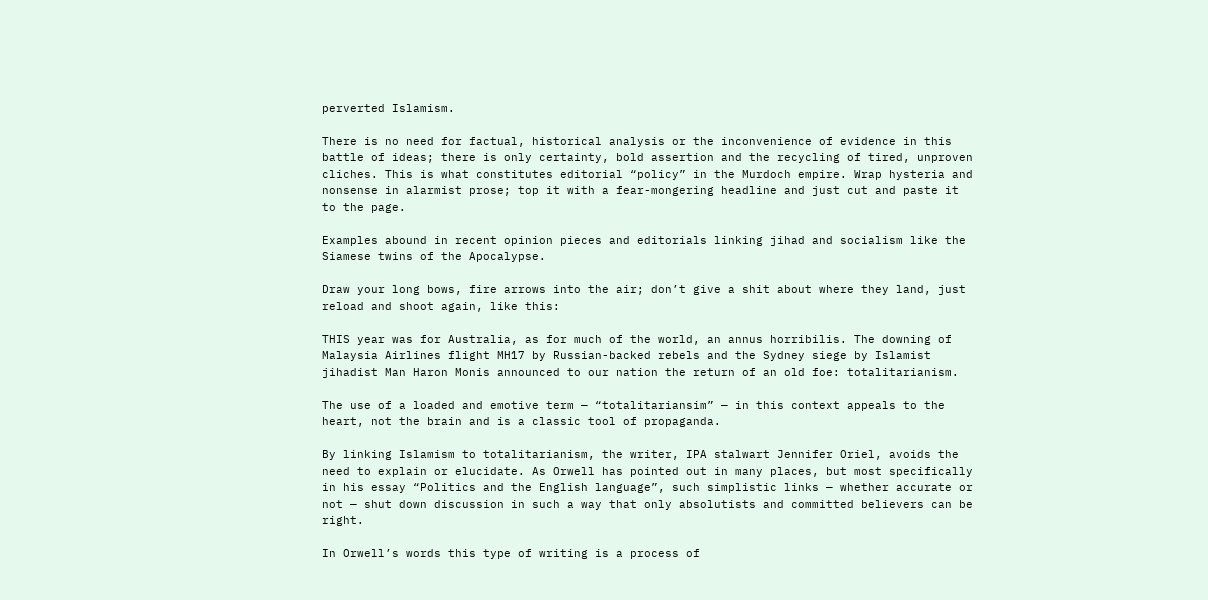perverted Islamism.

There is no need for factual, historical analysis or the inconvenience of evidence in this battle of ideas; there is only certainty, bold assertion and the recycling of tired, unproven cliches. This is what constitutes editorial “policy” in the Murdoch empire. Wrap hysteria and nonsense in alarmist prose; top it with a fear-mongering headline and just cut and paste it to the page.

Examples abound in recent opinion pieces and editorials linking jihad and socialism like the Siamese twins of the Apocalypse.

Draw your long bows, fire arrows into the air; don’t give a shit about where they land, just reload and shoot again, like this:

THIS year was for Australia, as for much of the world, an annus horribilis. The downing of Malaysia Airlines flight MH17 by Russian-backed rebels and the Sydney siege by Islamist jihadist Man Haron Monis announced to our nation the return of an old foe: totalitarianism.

The use of a loaded and emotive term — “totalitariansim” — in this context appeals to the heart, not the brain and is a classic tool of propaganda.

By linking Islamism to totalitarianism, the writer, IPA stalwart Jennifer Oriel, avoids the need to explain or elucidate. As Orwell has pointed out in many places, but most specifically in his essay “Politics and the English language”, such simplistic links — whether accurate or not — shut down discussion in such a way that only absolutists and committed believers can be right.

In Orwell’s words this type of writing is a process of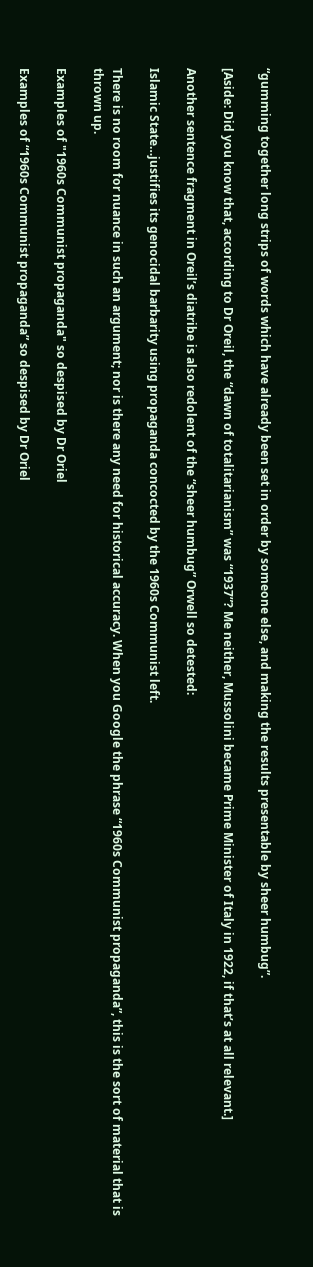“gumming together long strips of words which have already been set in order by someone else, and making the results presentable by sheer humbug”.

[Aside: Did you know that, according to Dr Oreil, the “dawn of totalitarianism” was “1937”? Me neither, Mussolini became Prime Minister of Italy in 1922, if that’s at all relevant.]

Another sentence fragment in Oreil’s diatribe is also redolent of the “sheer humbug” Orwell so detested:

Islamic State…justifies its genocidal barbarity using propaganda concocted by the 1960s Communist left.

There is no room for nuance in such an argument; nor is there any need for historical accuracy. When you Google the phrase “1960s Communist propaganda”, this is the sort of material that is thrown up.

Examples of "1960s Communist propaganda" so despised by Dr Oriel

Examples of “1960s Communist propaganda” so despised by Dr Oriel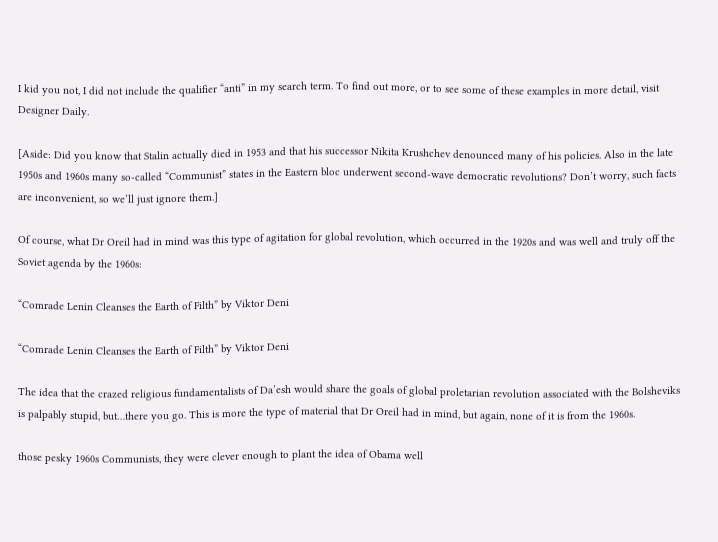I kid you not, I did not include the qualifier “anti” in my search term. To find out more, or to see some of these examples in more detail, visit Designer Daily.

[Aside: Did you know that Stalin actually died in 1953 and that his successor Nikita Krushchev denounced many of his policies. Also in the late 1950s and 1960s many so-called “Communist” states in the Eastern bloc underwent second-wave democratic revolutions? Don’t worry, such facts are inconvenient, so we’ll just ignore them.]

Of course, what Dr Oreil had in mind was this type of agitation for global revolution, which occurred in the 1920s and was well and truly off the Soviet agenda by the 1960s:

“Comrade Lenin Cleanses the Earth of Filth” by Viktor Deni

“Comrade Lenin Cleanses the Earth of Filth” by Viktor Deni

The idea that the crazed religious fundamentalists of Da’esh would share the goals of global proletarian revolution associated with the Bolsheviks is palpably stupid, but…there you go. This is more the type of material that Dr Oreil had in mind, but again, none of it is from the 1960s.

those pesky 1960s Communists, they were clever enough to plant the idea of Obama well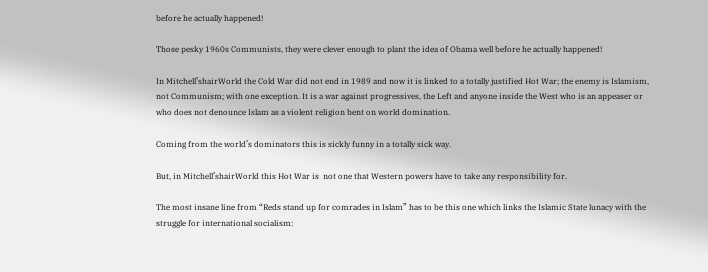before he actually happened!

Those pesky 1960s Communists, they were clever enough to plant the idea of Obama well before he actually happened!

In Mitchell’shairWorld the Cold War did not end in 1989 and now it is linked to a totally justified Hot War; the enemy is Islamism, not Communism; with one exception. It is a war against progressives, the Left and anyone inside the West who is an appeaser or who does not denounce Islam as a violent religion bent on world domination.

Coming from the world’s dominators this is sickly funny in a totally sick way.

But, in Mitchell’shairWorld this Hot War is  not one that Western powers have to take any responsibility for.

The most insane line from “Reds stand up for comrades in Islam” has to be this one which links the Islamic State lunacy with the struggle for international socialism: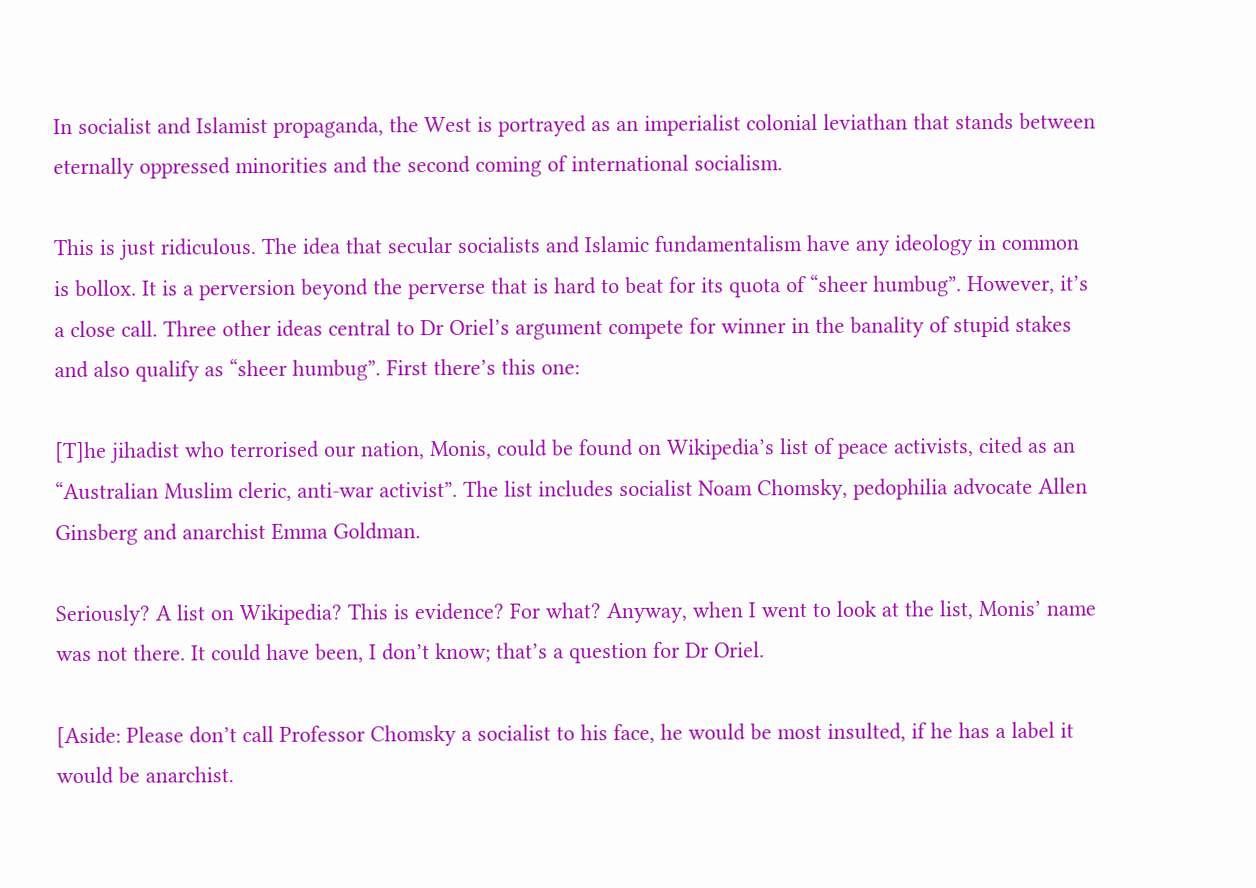In socialist and Islamist propaganda, the West is portrayed as an imperialist colonial leviathan that stands between eternally oppressed minorities and the second coming of international socialism.

This is just ridiculous. The idea that secular socialists and Islamic fundamentalism have any ideology in common is bollox. It is a perversion beyond the perverse that is hard to beat for its quota of “sheer humbug”. However, it’s a close call. Three other ideas central to Dr Oriel’s argument compete for winner in the banality of stupid stakes and also qualify as “sheer humbug”. First there’s this one:

[T]he jihadist who terrorised our nation, Monis, could be found on Wikipedia’s list of peace activists, cited as an “Australian Muslim cleric, anti-war activist”. The list includes socialist Noam Chomsky, pedophilia advocate Allen Ginsberg and anarchist Emma Goldman.

Seriously? A list on Wikipedia? This is evidence? For what? Anyway, when I went to look at the list, Monis’ name was not there. It could have been, I don’t know; that’s a question for Dr Oriel.

[Aside: Please don’t call Professor Chomsky a socialist to his face, he would be most insulted, if he has a label it would be anarchist.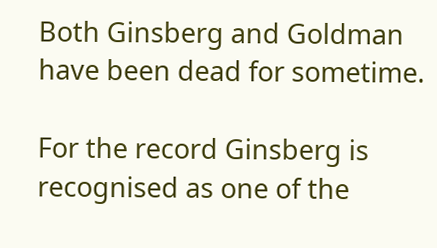Both Ginsberg and Goldman have been dead for sometime.

For the record Ginsberg is recognised as one of the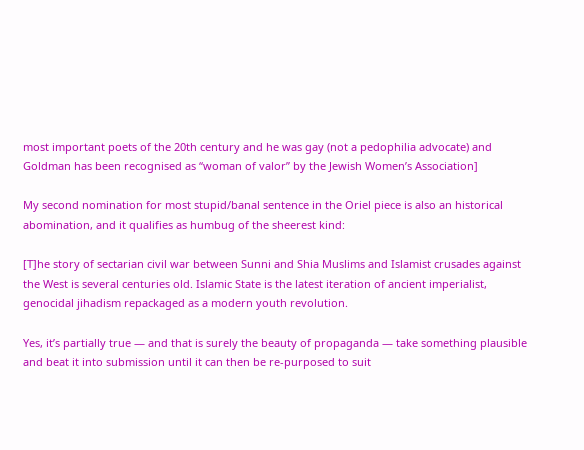most important poets of the 20th century and he was gay (not a pedophilia advocate) and Goldman has been recognised as “woman of valor” by the Jewish Women’s Association]

My second nomination for most stupid/banal sentence in the Oriel piece is also an historical abomination, and it qualifies as humbug of the sheerest kind:

[T]he story of sectarian civil war between Sunni and Shia Muslims and Islamist crusades against the West is several centuries old. Islamic State is the latest iteration of ancient imperialist, genocidal jihadism repackaged as a modern youth revolution.

Yes, it’s partially true — and that is surely the beauty of propaganda — take something plausible and beat it into submission until it can then be re-purposed to suit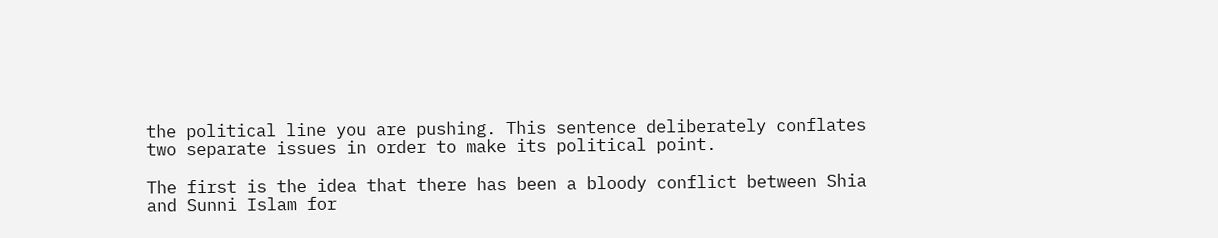the political line you are pushing. This sentence deliberately conflates two separate issues in order to make its political point.

The first is the idea that there has been a bloody conflict between Shia and Sunni Islam for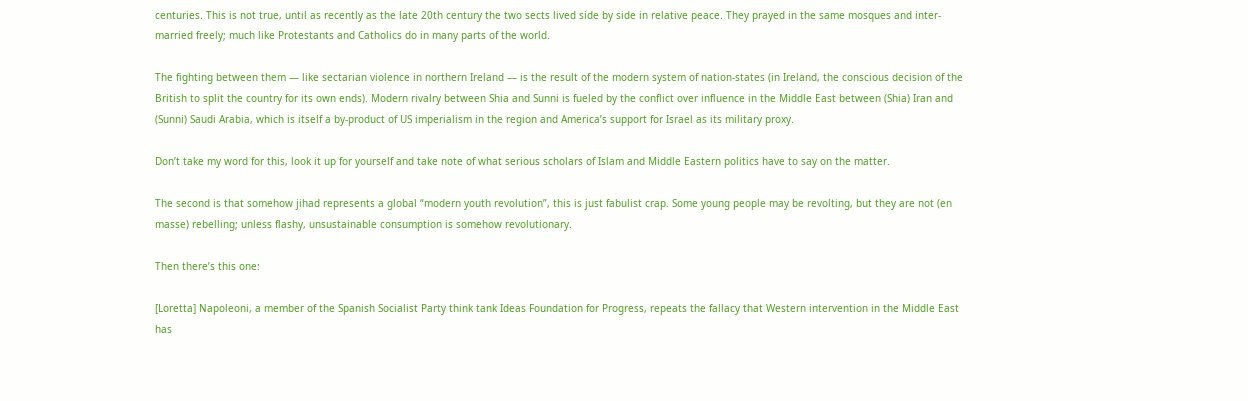centuries. This is not true, until as recently as the late 20th century the two sects lived side by side in relative peace. They prayed in the same mosques and inter-married freely; much like Protestants and Catholics do in many parts of the world.

The fighting between them — like sectarian violence in northern Ireland — is the result of the modern system of nation-states (in Ireland, the conscious decision of the British to split the country for its own ends). Modern rivalry between Shia and Sunni is fueled by the conflict over influence in the Middle East between (Shia) Iran and (Sunni) Saudi Arabia, which is itself a by-product of US imperialism in the region and America’s support for Israel as its military proxy.

Don’t take my word for this, look it up for yourself and take note of what serious scholars of Islam and Middle Eastern politics have to say on the matter.

The second is that somehow jihad represents a global “modern youth revolution”, this is just fabulist crap. Some young people may be revolting, but they are not (en masse) rebelling; unless flashy, unsustainable consumption is somehow revolutionary.

Then there’s this one:

[Loretta] Napoleoni, a member of the Spanish Socialist Party think tank Ideas Foundation for Progress, repeats the fallacy that Western intervention in the Middle East has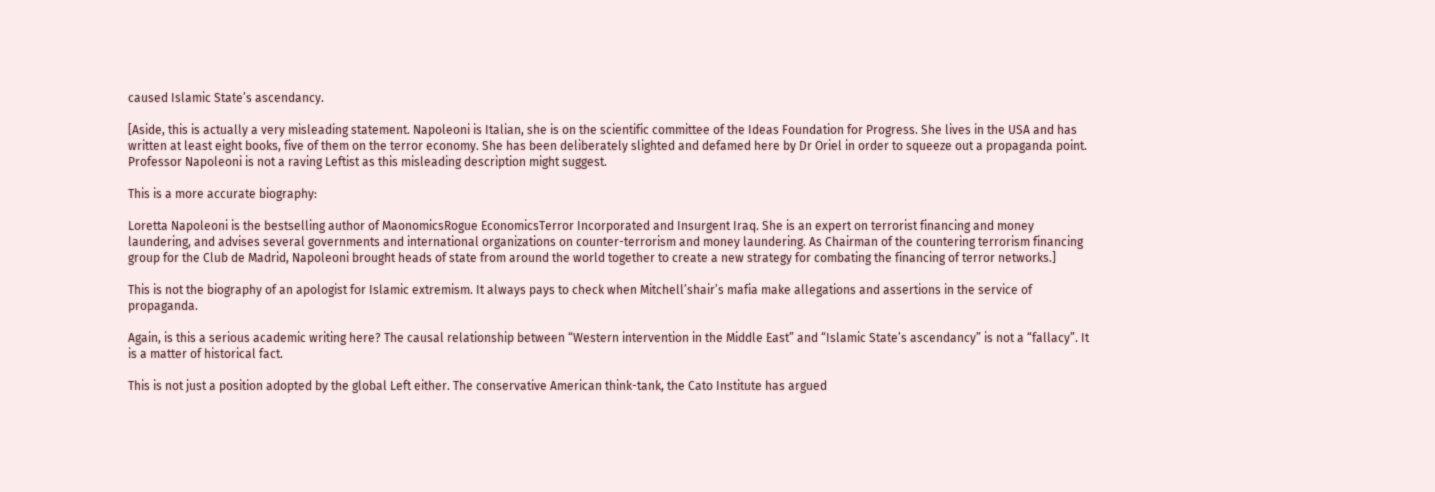caused Islamic State’s ascendancy.

[Aside, this is actually a very misleading statement. Napoleoni is Italian, she is on the scientific committee of the Ideas Foundation for Progress. She lives in the USA and has written at least eight books, five of them on the terror economy. She has been deliberately slighted and defamed here by Dr Oriel in order to squeeze out a propaganda point. Professor Napoleoni is not a raving Leftist as this misleading description might suggest.

This is a more accurate biography:

Loretta Napoleoni is the bestselling author of MaonomicsRogue EconomicsTerror Incorporated and Insurgent Iraq. She is an expert on terrorist financing and money laundering, and advises several governments and international organizations on counter-terrorism and money laundering. As Chairman of the countering terrorism financing group for the Club de Madrid, Napoleoni brought heads of state from around the world together to create a new strategy for combating the financing of terror networks.]

This is not the biography of an apologist for Islamic extremism. It always pays to check when Mitchell’shair’s mafia make allegations and assertions in the service of propaganda.

Again, is this a serious academic writing here? The causal relationship between “Western intervention in the Middle East” and “Islamic State’s ascendancy” is not a “fallacy”. It is a matter of historical fact.

This is not just a position adopted by the global Left either. The conservative American think-tank, the Cato Institute has argued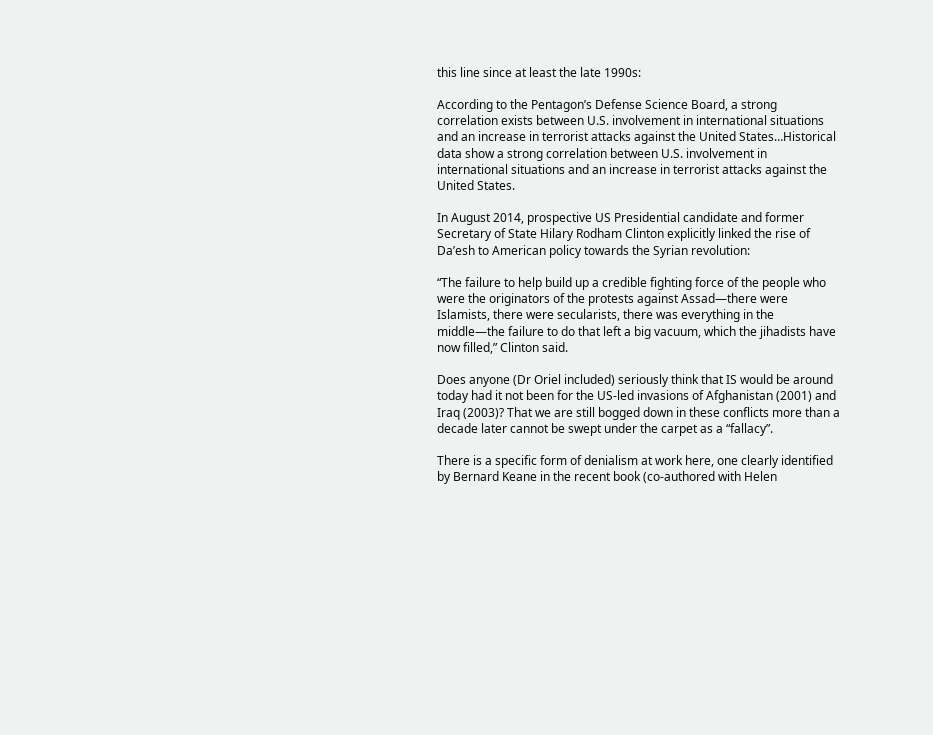this line since at least the late 1990s:

According to the Pentagon’s Defense Science Board, a strong correlation exists between U.S. involvement in international situations and an increase in terrorist attacks against the United States…Historical data show a strong correlation between U.S. involvement in international situations and an increase in terrorist attacks against the United States.

In August 2014, prospective US Presidential candidate and former Secretary of State Hilary Rodham Clinton explicitly linked the rise of Da’esh to American policy towards the Syrian revolution:

“The failure to help build up a credible fighting force of the people who were the originators of the protests against Assad—there were Islamists, there were secularists, there was everything in the middle—the failure to do that left a big vacuum, which the jihadists have now filled,” Clinton said.

Does anyone (Dr Oriel included) seriously think that IS would be around today had it not been for the US-led invasions of Afghanistan (2001) and Iraq (2003)? That we are still bogged down in these conflicts more than a decade later cannot be swept under the carpet as a “fallacy”.

There is a specific form of denialism at work here, one clearly identified by Bernard Keane in the recent book (co-authored with Helen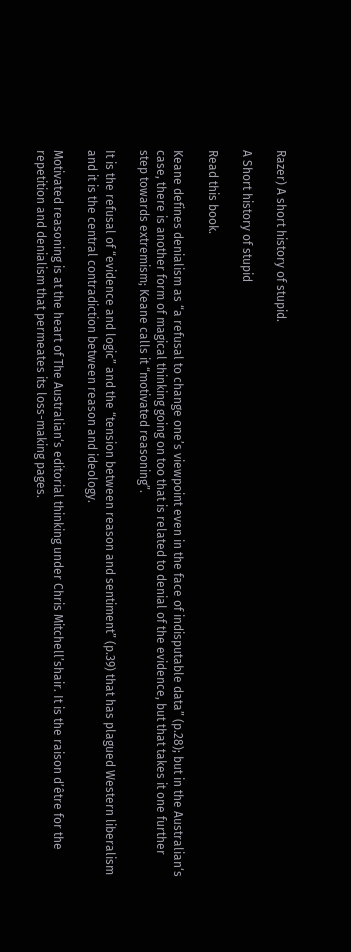Razer) A short history of stupid.

A Short history of stupid

Read this book.

Keane defines denialism as “a refusal to change one’s viewpoint even in the face of indisputable data” (p.28); but in the Australian‘s case, there is another form of magical thinking going on too that is related to denial of the evidence, but that takes it one further step towards extremism; Keane calls it “motivated reasoning”.

It is the refusal of “evidence and logic” and the “tension between reason and sentiment” (p.39) that has plagued Western liberalism and it is the central contradiction between reason and ideology.

Motivated reasoning is at the heart of The Australian‘s editorial thinking under Chris Mitchell’shair. It is the raison d’être for the repetition and denialism that permeates its loss-making pages.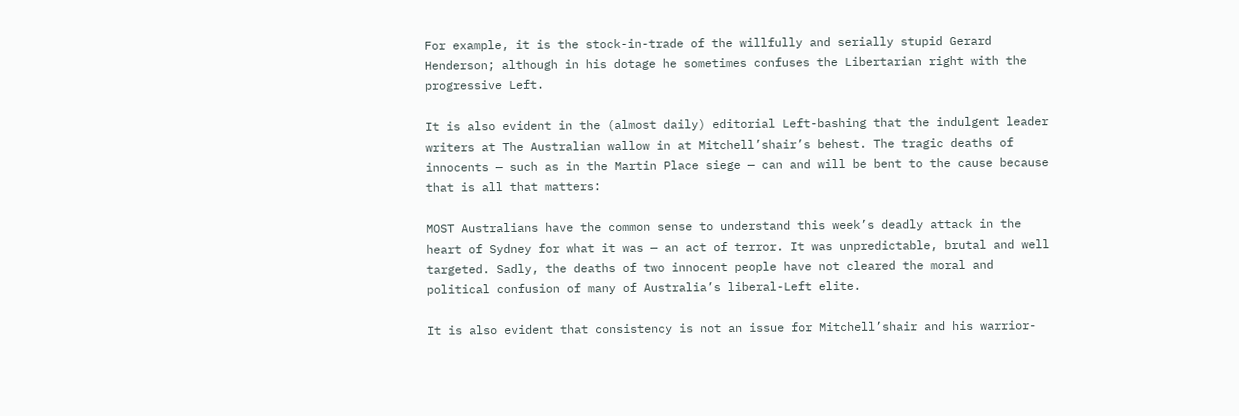For example, it is the stock-in-trade of the willfully and serially stupid Gerard Henderson; although in his dotage he sometimes confuses the Libertarian right with the progressive Left.

It is also evident in the (almost daily) editorial Left-bashing that the indulgent leader writers at The Australian wallow in at Mitchell’shair’s behest. The tragic deaths of innocents — such as in the Martin Place siege — can and will be bent to the cause because that is all that matters:

MOST Australians have the common sense to understand this week’s deadly attack in the heart of Sydney for what it was — an act of terror. It was unpredictable, brutal and well targeted. Sadly, the deaths of two innocent people have not cleared the moral and political confusion of many of Australia’s liberal-Left elite.

It is also evident that consistency is not an issue for Mitchell’shair and his warrior-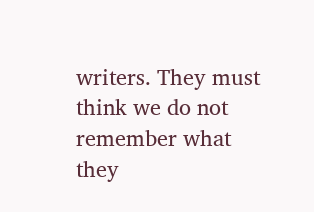writers. They must think we do not remember what they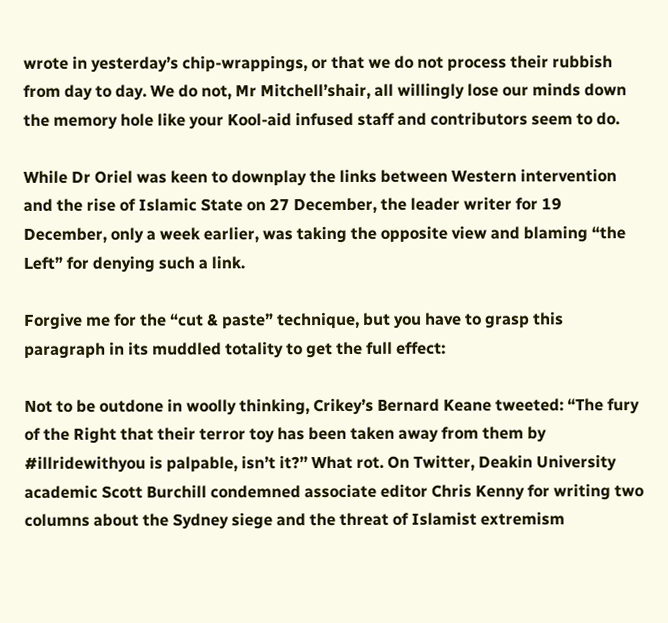wrote in yesterday’s chip-wrappings, or that we do not process their rubbish from day to day. We do not, Mr Mitchell’shair, all willingly lose our minds down the memory hole like your Kool-aid infused staff and contributors seem to do.

While Dr Oriel was keen to downplay the links between Western intervention and the rise of Islamic State on 27 December, the leader writer for 19 December, only a week earlier, was taking the opposite view and blaming “the Left” for denying such a link.

Forgive me for the “cut & paste” technique, but you have to grasp this paragraph in its muddled totality to get the full effect:

Not to be outdone in woolly thinking, Crikey’s Bernard Keane tweeted: “The fury of the Right that their terror toy has been taken away from them by #illridewithyou is palpable, isn’t it?’’ What rot. On Twitter, Deakin University academic Scott Burchill condemned associate editor Chris Kenny for writing two columns about the Sydney siege and the threat of Islamist extremism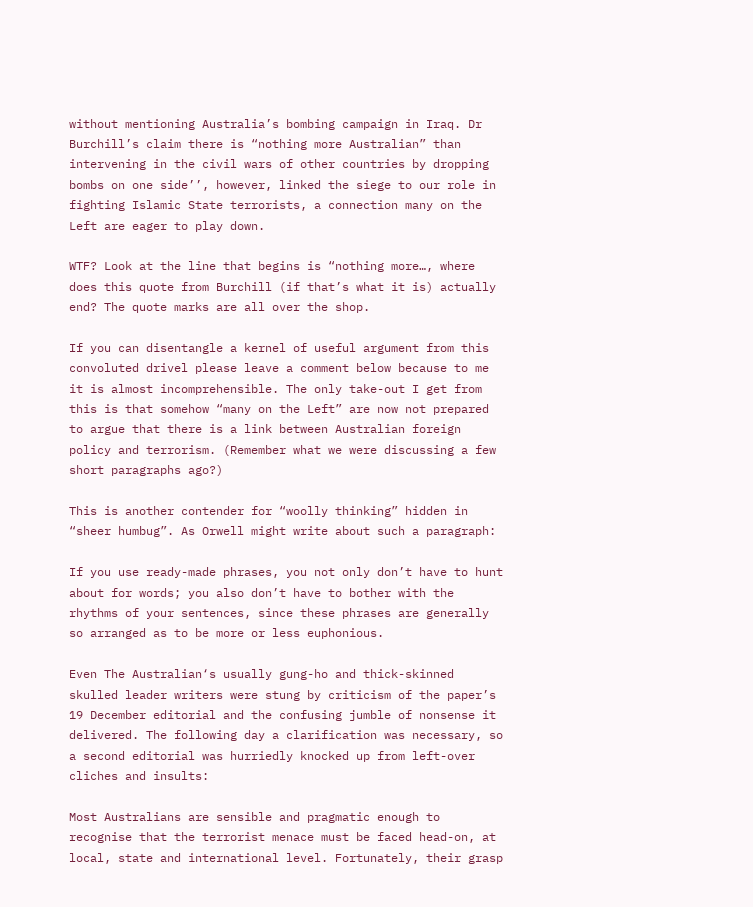without mentioning Australia’s bombing campaign in Iraq. Dr Burchill’s claim there is “nothing more Australian” than intervening in the civil wars of other countries by dropping bombs on one side’’, however, linked the siege to our role in fighting Islamic State terrorists, a connection many on the Left are eager to play down.

WTF? Look at the line that begins is “nothing more…, where does this quote from Burchill (if that’s what it is) actually end? The quote marks are all over the shop.

If you can disentangle a kernel of useful argument from this convoluted drivel please leave a comment below because to me it is almost incomprehensible. The only take-out I get from this is that somehow “many on the Left” are now not prepared to argue that there is a link between Australian foreign policy and terrorism. (Remember what we were discussing a few short paragraphs ago?)

This is another contender for “woolly thinking” hidden in “sheer humbug”. As Orwell might write about such a paragraph:

If you use ready-made phrases, you not only don’t have to hunt about for words; you also don’t have to bother with the rhythms of your sentences, since these phrases are generally so arranged as to be more or less euphonious.

Even The Australian‘s usually gung-ho and thick-skinned skulled leader writers were stung by criticism of the paper’s 19 December editorial and the confusing jumble of nonsense it delivered. The following day a clarification was necessary, so a second editorial was hurriedly knocked up from left-over cliches and insults:

Most Australians are sensible and pragmatic enough to recognise that the terrorist menace must be faced head-on, at local, state and international level. Fortunately, their grasp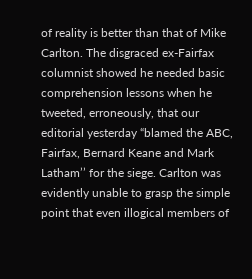of reality is better than that of Mike Carlton. The disgraced ex-Fairfax columnist showed he needed basic comprehension lessons when he tweeted, erroneously, that our editorial yesterday “blamed the ABC, Fairfax, Bernard Keane and Mark Latham’’ for the siege. Carlton was evidently unable to grasp the simple point that even illogical members of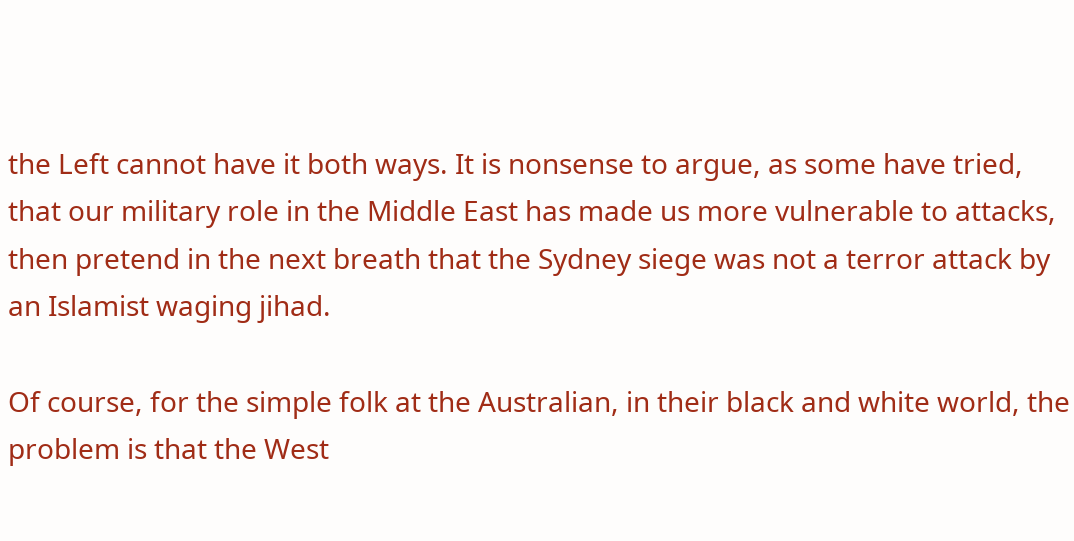the Left cannot have it both ways. It is nonsense to argue, as some have tried, that our military role in the Middle East has made us more vulnerable to attacks, then pretend in the next breath that the Sydney siege was not a terror attack by an Islamist waging jihad.

Of course, for the simple folk at the Australian, in their black and white world, the problem is that the West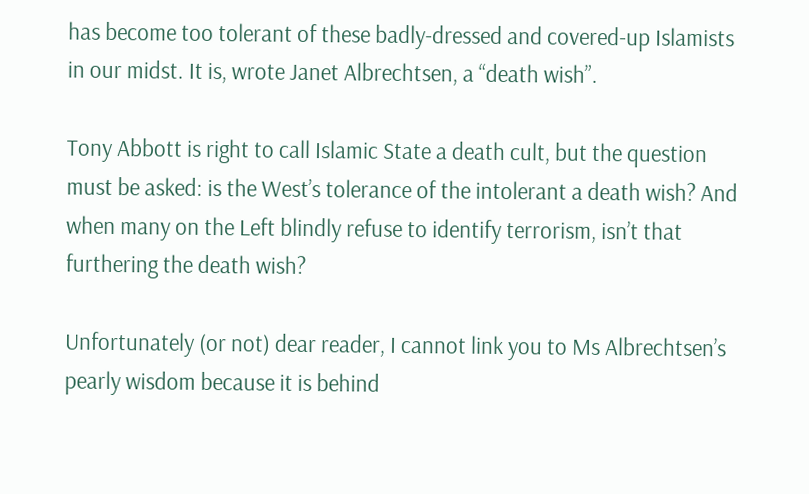has become too tolerant of these badly-dressed and covered-up Islamists in our midst. It is, wrote Janet Albrechtsen, a “death wish”.

Tony Abbott is right to call Islamic State a death cult, but the question must be asked: is the West’s tolerance of the intolerant a death wish? And when many on the Left blindly refuse to identify terrorism, isn’t that furthering the death wish?

Unfortunately (or not) dear reader, I cannot link you to Ms Albrechtsen’s pearly wisdom because it is behind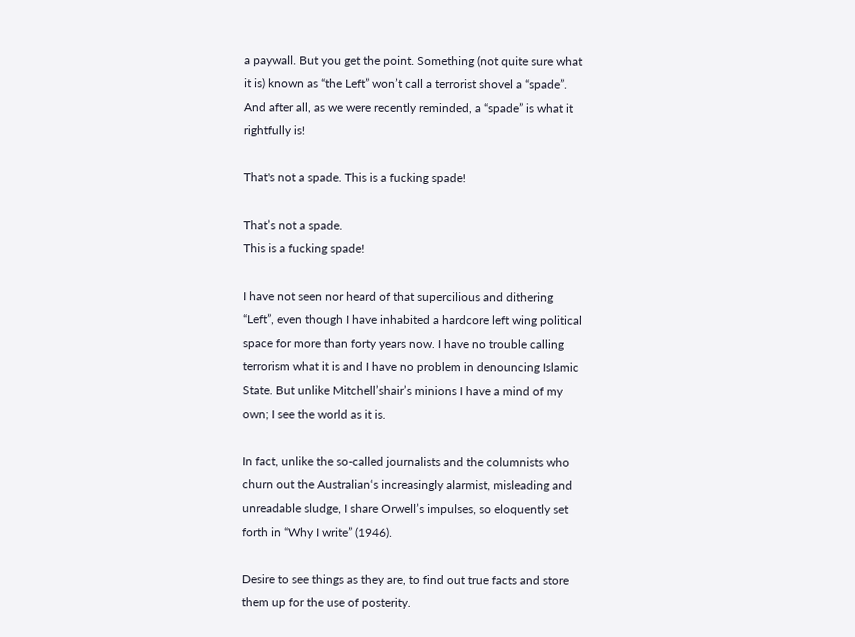a paywall. But you get the point. Something (not quite sure what it is) known as “the Left” won’t call a terrorist shovel a “spade”. And after all, as we were recently reminded, a “spade” is what it rightfully is!

That's not a spade. This is a fucking spade!

That’s not a spade.
This is a fucking spade!

I have not seen nor heard of that supercilious and dithering “Left”, even though I have inhabited a hardcore left wing political space for more than forty years now. I have no trouble calling terrorism what it is and I have no problem in denouncing Islamic State. But unlike Mitchell’shair’s minions I have a mind of my own; I see the world as it is.

In fact, unlike the so-called journalists and the columnists who churn out the Australian‘s increasingly alarmist, misleading and unreadable sludge, I share Orwell’s impulses, so eloquently set forth in “Why I write” (1946).

Desire to see things as they are, to find out true facts and store them up for the use of posterity.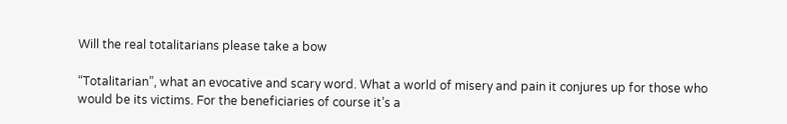Will the real totalitarians please take a bow

“Totalitarian”, what an evocative and scary word. What a world of misery and pain it conjures up for those who would be its victims. For the beneficiaries of course it’s a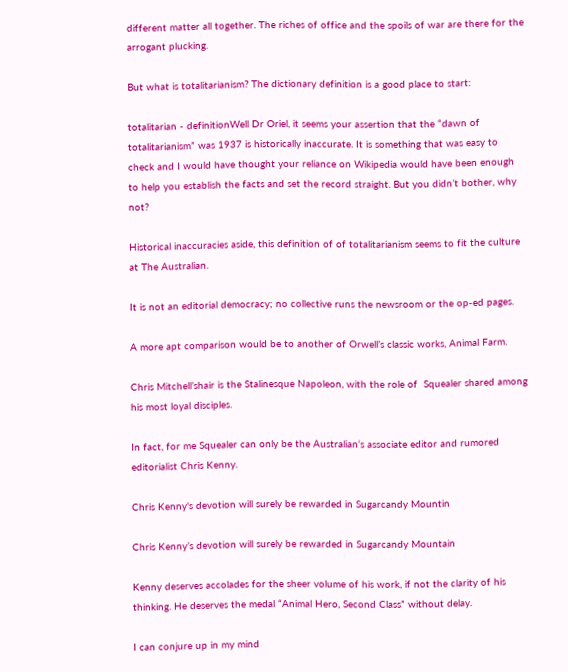different matter all together. The riches of office and the spoils of war are there for the arrogant plucking.

But what is totalitarianism? The dictionary definition is a good place to start:

totalitarian - definitionWell Dr Oriel, it seems your assertion that the “dawn of totalitarianism” was 1937 is historically inaccurate. It is something that was easy to check and I would have thought your reliance on Wikipedia would have been enough to help you establish the facts and set the record straight. But you didn’t bother, why not?

Historical inaccuracies aside, this definition of of totalitarianism seems to fit the culture at The Australian.

It is not an editorial democracy; no collective runs the newsroom or the op-ed pages.

A more apt comparison would be to another of Orwell’s classic works, Animal Farm.

Chris Mitchell’shair is the Stalinesque Napoleon, with the role of  Squealer shared among his most loyal disciples.

In fact, for me Squealer can only be the Australian‘s associate editor and rumored editorialist Chris Kenny.

Chris Kenny's devotion will surely be rewarded in Sugarcandy Mountin

Chris Kenny’s devotion will surely be rewarded in Sugarcandy Mountain

Kenny deserves accolades for the sheer volume of his work, if not the clarity of his thinking. He deserves the medal “Animal Hero, Second Class” without delay.

I can conjure up in my mind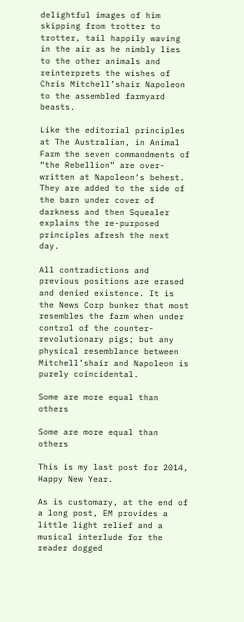delightful images of him skipping from trotter to trotter, tail happily waving in the air as he nimbly lies to the other animals and reinterprets the wishes of Chris Mitchell’shair Napoleon to the assembled farmyard beasts.

Like the editorial principles at The Australian, in Animal Farm the seven commandments of “the Rebellion” are over-written at Napoleon‘s behest. They are added to the side of the barn under cover of darkness and then Squealer explains the re-purposed principles afresh the next day.

All contradictions and previous positions are erased and denied existence. It is the News Corp bunker that most resembles the farm when under control of the counter-revolutionary pigs; but any physical resemblance between Mitchell’shair and Napoleon is purely coincidental.

Some are more equal than others

Some are more equal than others

This is my last post for 2014, Happy New Year.

As is customary, at the end of a long post, EM provides a little light relief and a musical interlude for the reader dogged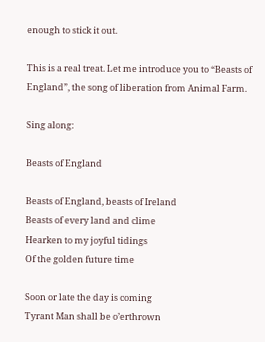enough to stick it out.

This is a real treat. Let me introduce you to “Beasts of England”, the song of liberation from Animal Farm.

Sing along:

Beasts of England

Beasts of England, beasts of Ireland
Beasts of every land and clime
Hearken to my joyful tidings
Of the golden future time

Soon or late the day is coming
Tyrant Man shall be o’erthrown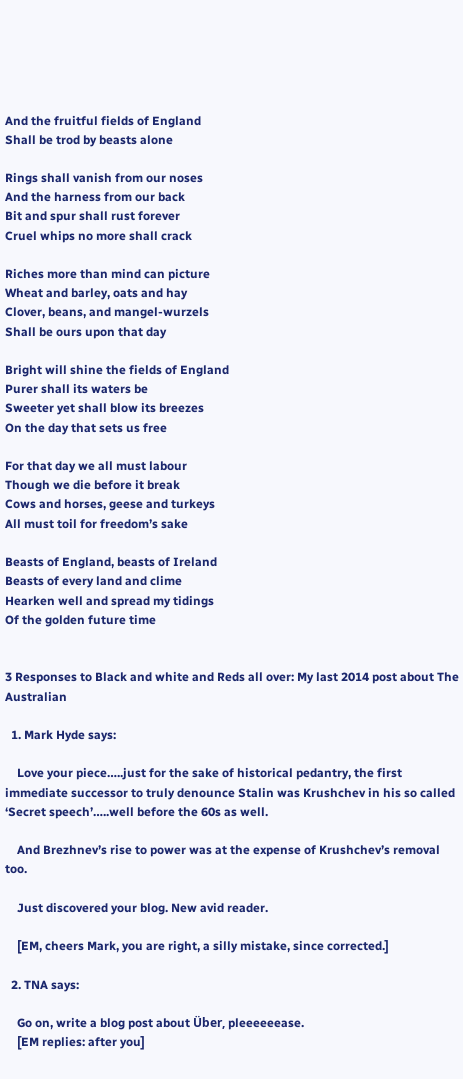And the fruitful fields of England
Shall be trod by beasts alone

Rings shall vanish from our noses
And the harness from our back
Bit and spur shall rust forever
Cruel whips no more shall crack

Riches more than mind can picture
Wheat and barley, oats and hay
Clover, beans, and mangel-wurzels
Shall be ours upon that day

Bright will shine the fields of England
Purer shall its waters be
Sweeter yet shall blow its breezes
On the day that sets us free

For that day we all must labour
Though we die before it break
Cows and horses, geese and turkeys
All must toil for freedom’s sake

Beasts of England, beasts of Ireland
Beasts of every land and clime
Hearken well and spread my tidings
Of the golden future time


3 Responses to Black and white and Reds all over: My last 2014 post about The Australian

  1. Mark Hyde says:

    Love your piece…..just for the sake of historical pedantry, the first immediate successor to truly denounce Stalin was Krushchev in his so called ‘Secret speech’…..well before the 60s as well.

    And Brezhnev’s rise to power was at the expense of Krushchev’s removal too.

    Just discovered your blog. New avid reader.

    [EM, cheers Mark, you are right, a silly mistake, since corrected.]

  2. TNA says:

    Go on, write a blog post about Über, pleeeeeease.
    [EM replies: after you]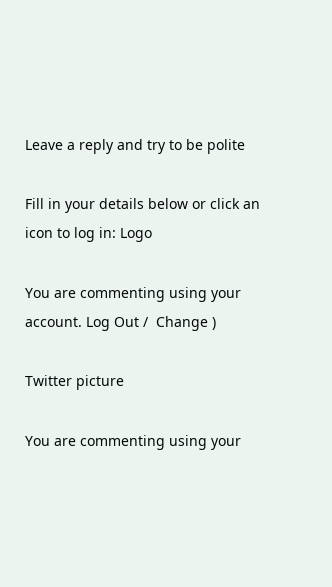Leave a reply and try to be polite

Fill in your details below or click an icon to log in: Logo

You are commenting using your account. Log Out /  Change )

Twitter picture

You are commenting using your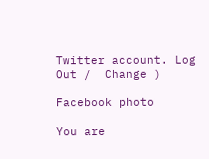Twitter account. Log Out /  Change )

Facebook photo

You are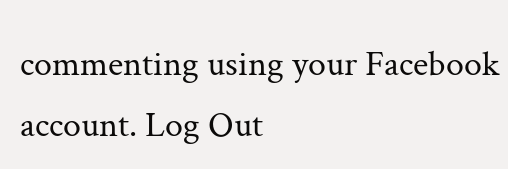commenting using your Facebook account. Log Out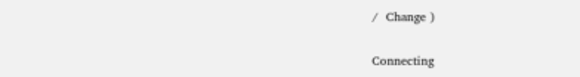/  Change )

Connecting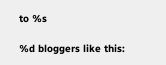to %s

%d bloggers like this: